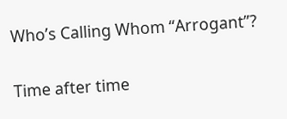Who’s Calling Whom “Arrogant”?

Time after time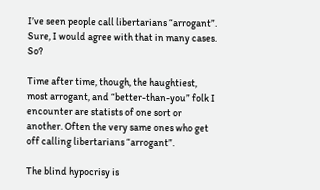I’ve seen people call libertarians “arrogant”. Sure, I would agree with that in many cases. So?

Time after time, though, the haughtiest, most arrogant, and “better-than-you” folk I encounter are statists of one sort or another. Often the very same ones who get off calling libertarians “arrogant”.

The blind hypocrisy is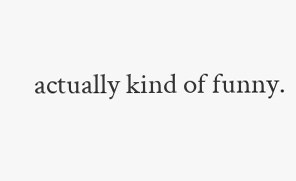actually kind of funny.